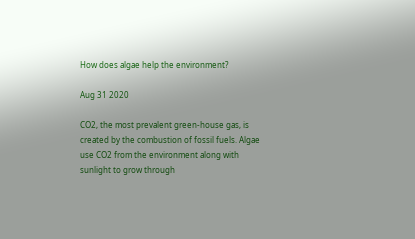How does algae help the environment?

Aug 31 2020

CO2, the most prevalent green-house gas, is created by the combustion of fossil fuels. Algae use CO2 from the environment along with sunlight to grow through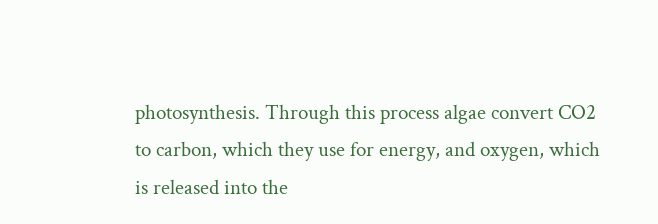photosynthesis. Through this process algae convert CO2 to carbon, which they use for energy, and oxygen, which is released into the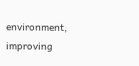environment, improving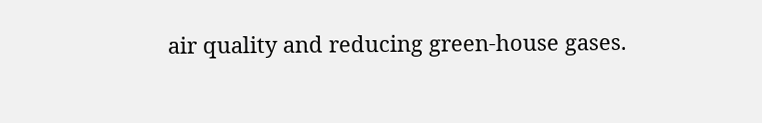air quality and reducing green-house gases.